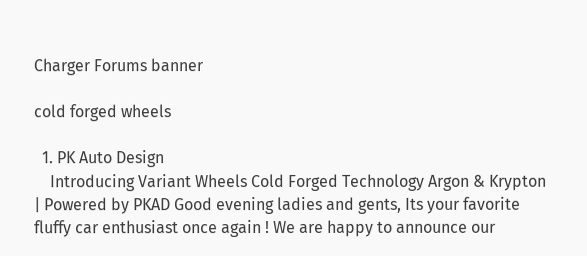Charger Forums banner

cold forged wheels

  1. PK Auto Design
    Introducing Variant Wheels Cold Forged Technology Argon & Krypton | Powered by PKAD Good evening ladies and gents, Its your favorite fluffy car enthusiast once again ! We are happy to announce our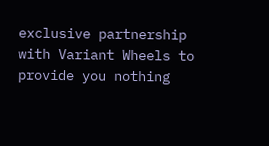exclusive partnership with Variant Wheels to provide you nothing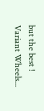but the best ! Variant Wheels...